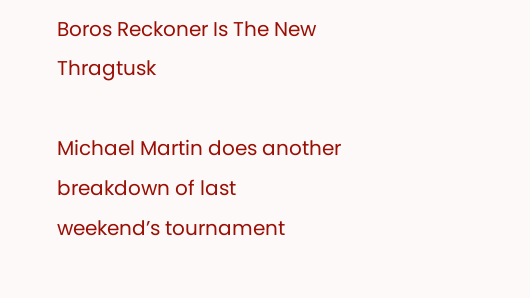Boros Reckoner Is The New Thragtusk

Michael Martin does another breakdown of last weekend’s tournament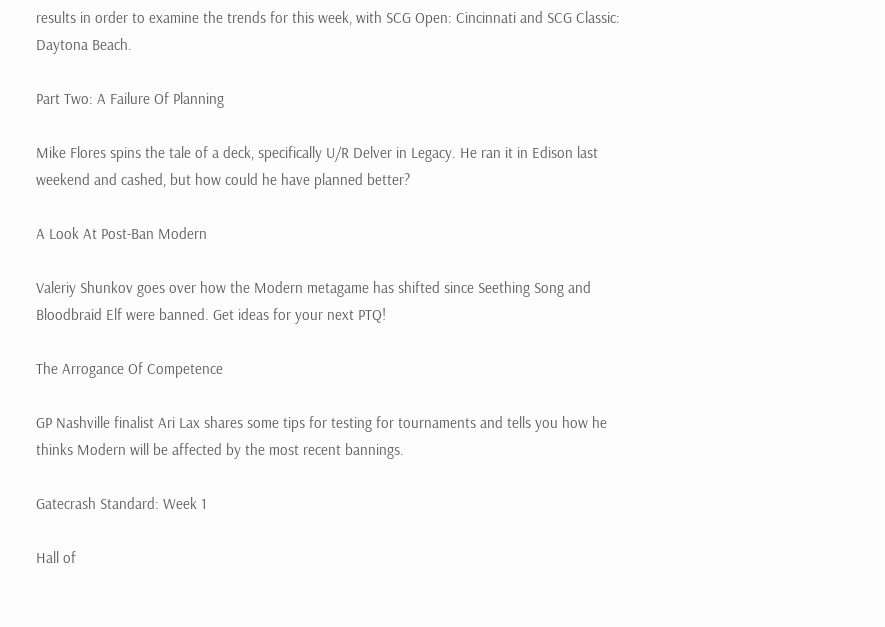results in order to examine the trends for this week, with SCG Open: Cincinnati and SCG Classic: Daytona Beach.

Part Two: A Failure Of Planning

Mike Flores spins the tale of a deck, specifically U/R Delver in Legacy. He ran it in Edison last weekend and cashed, but how could he have planned better?

A Look At Post-Ban Modern

Valeriy Shunkov goes over how the Modern metagame has shifted since Seething Song and Bloodbraid Elf were banned. Get ideas for your next PTQ!

The Arrogance Of Competence

GP Nashville finalist Ari Lax shares some tips for testing for tournaments and tells you how he thinks Modern will be affected by the most recent bannings.

Gatecrash Standard: Week 1

Hall of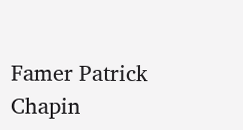Famer Patrick Chapin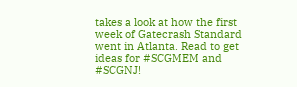takes a look at how the first week of Gatecrash Standard went in Atlanta. Read to get ideas for #SCGMEM and #SCGNJ!